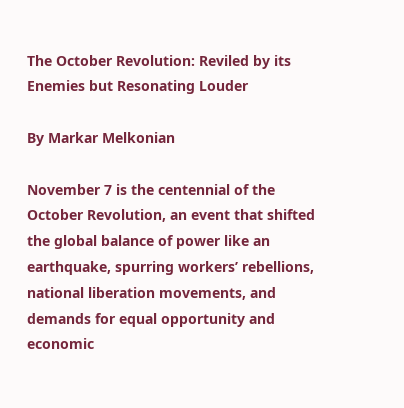The October Revolution: Reviled by its Enemies but Resonating Louder

By Markar Melkonian

November 7 is the centennial of the October Revolution, an event that shifted the global balance of power like an earthquake, spurring workers’ rebellions, national liberation movements, and demands for equal opportunity and economic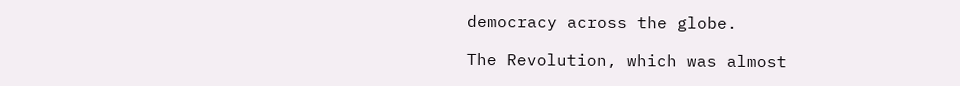democracy across the globe.

The Revolution, which was almost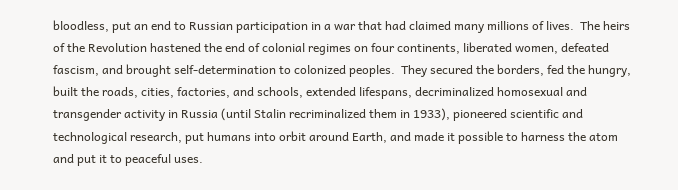bloodless, put an end to Russian participation in a war that had claimed many millions of lives.  The heirs of the Revolution hastened the end of colonial regimes on four continents, liberated women, defeated fascism, and brought self-determination to colonized peoples.  They secured the borders, fed the hungry, built the roads, cities, factories, and schools, extended lifespans, decriminalized homosexual and transgender activity in Russia (until Stalin recriminalized them in 1933), pioneered scientific and technological research, put humans into orbit around Earth, and made it possible to harness the atom and put it to peaceful uses.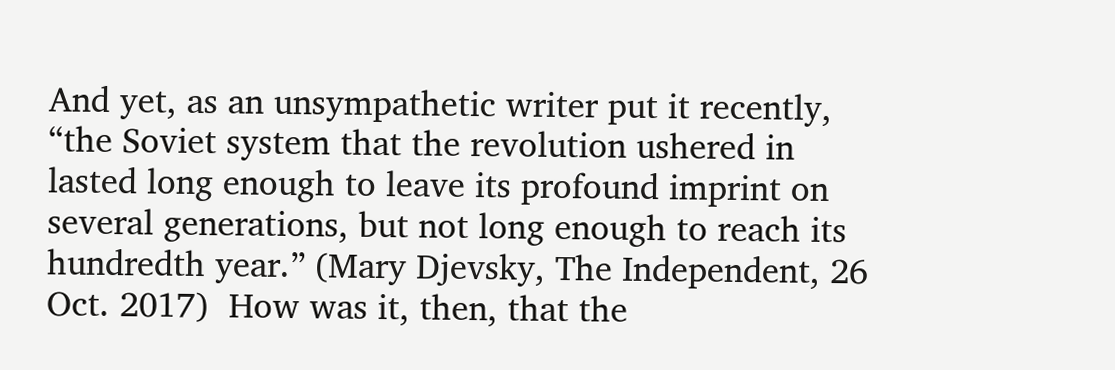And yet, as an unsympathetic writer put it recently, “the Soviet system that the revolution ushered in lasted long enough to leave its profound imprint on several generations, but not long enough to reach its hundredth year.” (Mary Djevsky, The Independent, 26 Oct. 2017)  How was it, then, that the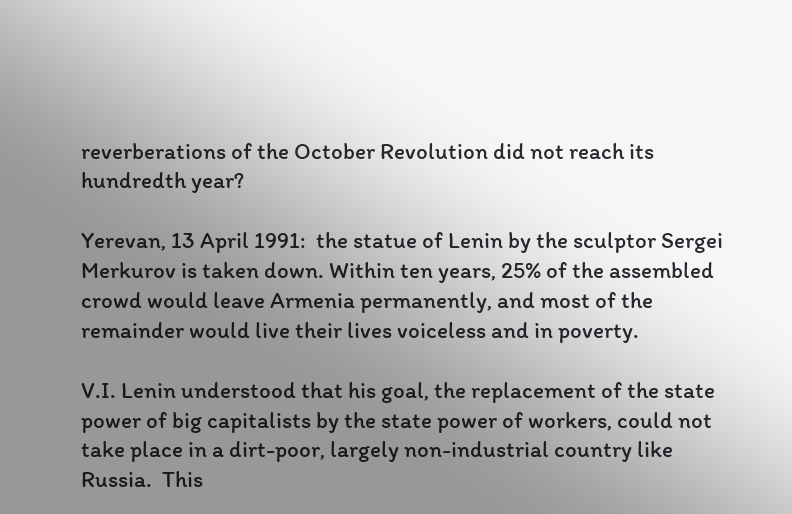reverberations of the October Revolution did not reach its hundredth year?

Yerevan, 13 April 1991:  the statue of Lenin by the sculptor Sergei Merkurov is taken down. Within ten years, 25% of the assembled crowd would leave Armenia permanently, and most of the remainder would live their lives voiceless and in poverty.

V.I. Lenin understood that his goal, the replacement of the state power of big capitalists by the state power of workers, could not take place in a dirt-poor, largely non-industrial country like Russia.  This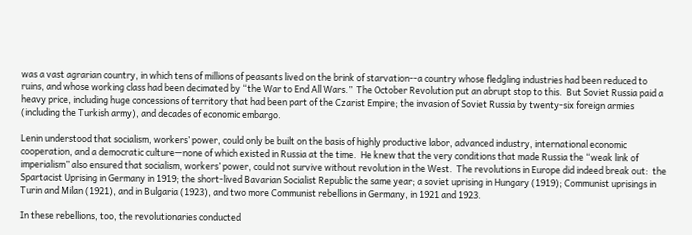was a vast agrarian country, in which tens of millions of peasants lived on the brink of starvation--a country whose fledgling industries had been reduced to ruins, and whose working class had been decimated by “the War to End All Wars.”  The October Revolution put an abrupt stop to this.  But Soviet Russia paid a heavy price, including huge concessions of territory that had been part of the Czarist Empire; the invasion of Soviet Russia by twenty-six foreign armies (including the Turkish army), and decades of economic embargo.

Lenin understood that socialism, workers’ power, could only be built on the basis of highly productive labor, advanced industry, international economic cooperation, and a democratic culture—none of which existed in Russia at the time.  He knew that the very conditions that made Russia the “weak link of imperialism” also ensured that socialism, workers’ power, could not survive without revolution in the West.  The revolutions in Europe did indeed break out:  the Spartacist Uprising in Germany in 1919; the short-lived Bavarian Socialist Republic the same year; a soviet uprising in Hungary (1919); Communist uprisings in Turin and Milan (1921), and in Bulgaria (1923), and two more Communist rebellions in Germany, in 1921 and 1923.

In these rebellions, too, the revolutionaries conducted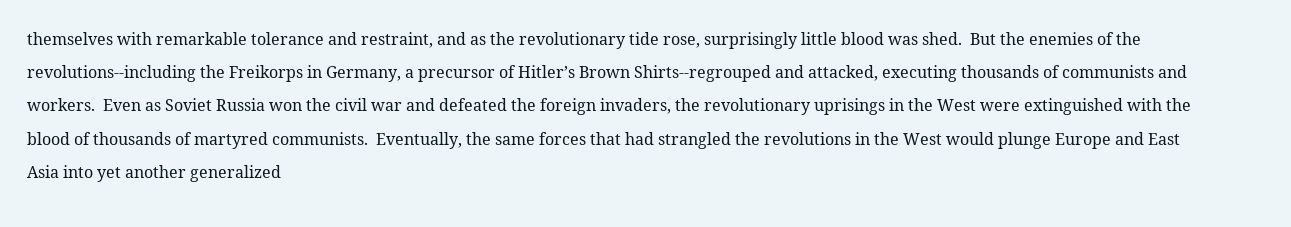themselves with remarkable tolerance and restraint, and as the revolutionary tide rose, surprisingly little blood was shed.  But the enemies of the revolutions--including the Freikorps in Germany, a precursor of Hitler’s Brown Shirts--regrouped and attacked, executing thousands of communists and workers.  Even as Soviet Russia won the civil war and defeated the foreign invaders, the revolutionary uprisings in the West were extinguished with the blood of thousands of martyred communists.  Eventually, the same forces that had strangled the revolutions in the West would plunge Europe and East Asia into yet another generalized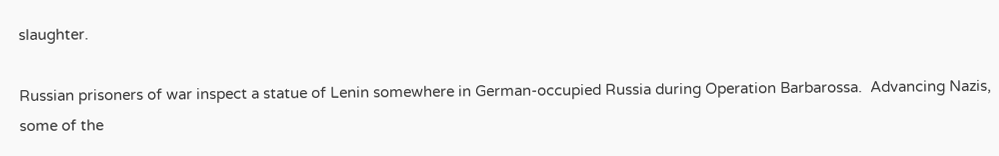slaughter.

Russian prisoners of war inspect a statue of Lenin somewhere in German-occupied Russia during Operation Barbarossa.  Advancing Nazis, some of the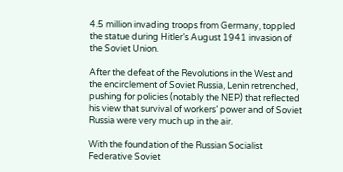4.5 million invading troops from Germany, toppled the statue during Hitler’s August 1941 invasion of the Soviet Union.

After the defeat of the Revolutions in the West and the encirclement of Soviet Russia, Lenin retrenched, pushing for policies (notably the NEP) that reflected his view that survival of workers’ power and of Soviet Russia were very much up in the air.

With the foundation of the Russian Socialist Federative Soviet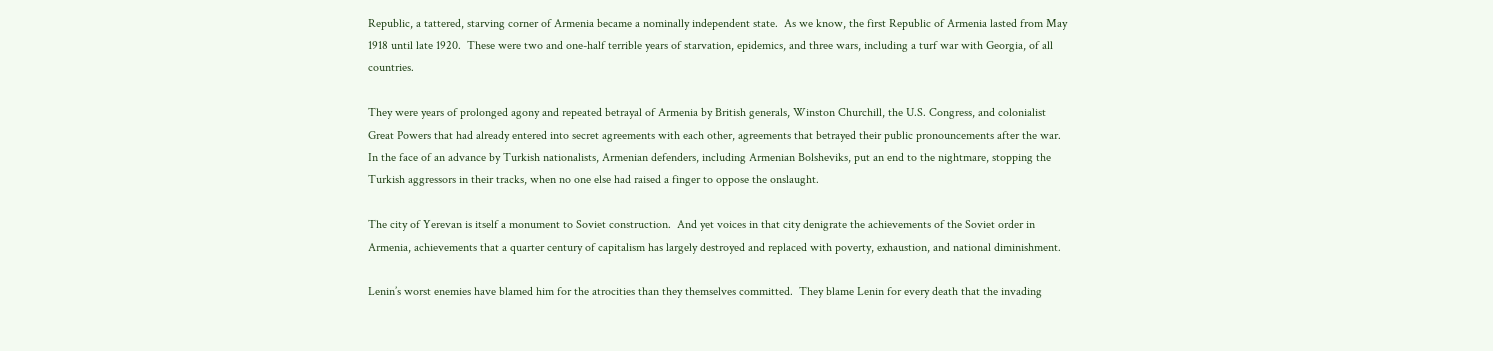Republic, a tattered, starving corner of Armenia became a nominally independent state.  As we know, the first Republic of Armenia lasted from May 1918 until late 1920.  These were two and one-half terrible years of starvation, epidemics, and three wars, including a turf war with Georgia, of all countries.

They were years of prolonged agony and repeated betrayal of Armenia by British generals, Winston Churchill, the U.S. Congress, and colonialist Great Powers that had already entered into secret agreements with each other, agreements that betrayed their public pronouncements after the war.  In the face of an advance by Turkish nationalists, Armenian defenders, including Armenian Bolsheviks, put an end to the nightmare, stopping the Turkish aggressors in their tracks, when no one else had raised a finger to oppose the onslaught.

The city of Yerevan is itself a monument to Soviet construction.  And yet voices in that city denigrate the achievements of the Soviet order in Armenia, achievements that a quarter century of capitalism has largely destroyed and replaced with poverty, exhaustion, and national diminishment.

Lenin’s worst enemies have blamed him for the atrocities than they themselves committed.  They blame Lenin for every death that the invading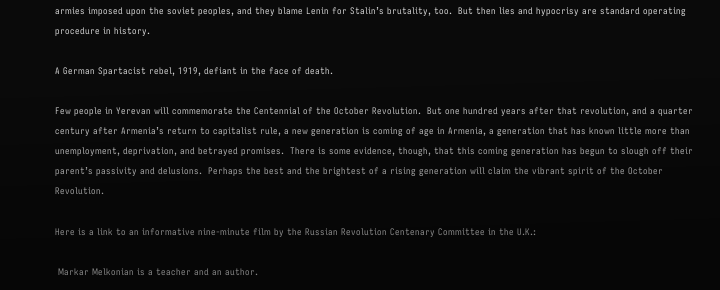armies imposed upon the soviet peoples, and they blame Lenin for Stalin’s brutality, too.  But then lies and hypocrisy are standard operating procedure in history.

A German Spartacist rebel, 1919, defiant in the face of death.

Few people in Yerevan will commemorate the Centennial of the October Revolution.  But one hundred years after that revolution, and a quarter century after Armenia’s return to capitalist rule, a new generation is coming of age in Armenia, a generation that has known little more than unemployment, deprivation, and betrayed promises.  There is some evidence, though, that this coming generation has begun to slough off their parent’s passivity and delusions.  Perhaps the best and the brightest of a rising generation will claim the vibrant spirit of the October Revolution.

Here is a link to an informative nine-minute film by the Russian Revolution Centenary Committee in the U.K.:

 Markar Melkonian is a teacher and an author.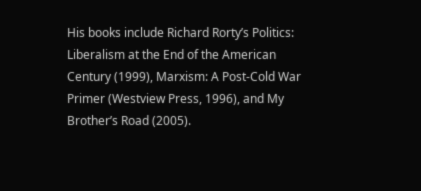His books include Richard Rorty’s Politics:  Liberalism at the End of the American Century (1999), Marxism: A Post-Cold War Primer (Westview Press, 1996), and My Brother’s Road (2005).